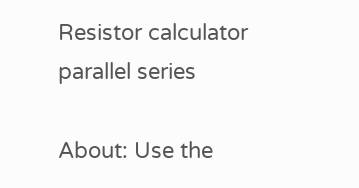Resistor calculator parallel series

About: Use the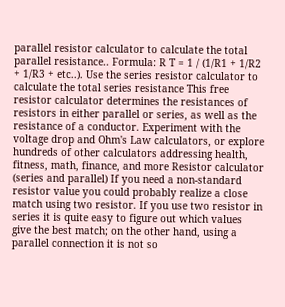parallel resistor calculator to calculate the total parallel resistance.. Formula: R T = 1 / (1/R1 + 1/R2 + 1/R3 + etc..). Use the series resistor calculator to calculate the total series resistance This free resistor calculator determines the resistances of resistors in either parallel or series, as well as the resistance of a conductor. Experiment with the voltage drop and Ohm's Law calculators, or explore hundreds of other calculators addressing health, fitness, math, finance, and more Resistor calculator (series and parallel) If you need a non-standard resistor value you could probably realize a close match using two resistor. If you use two resistor in series it is quite easy to figure out which values give the best match; on the other hand, using a parallel connection it is not so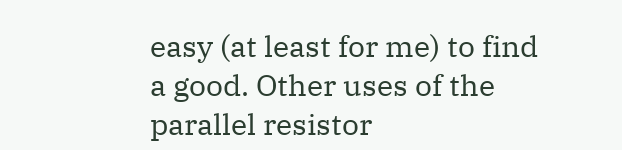easy (at least for me) to find a good. Other uses of the parallel resistor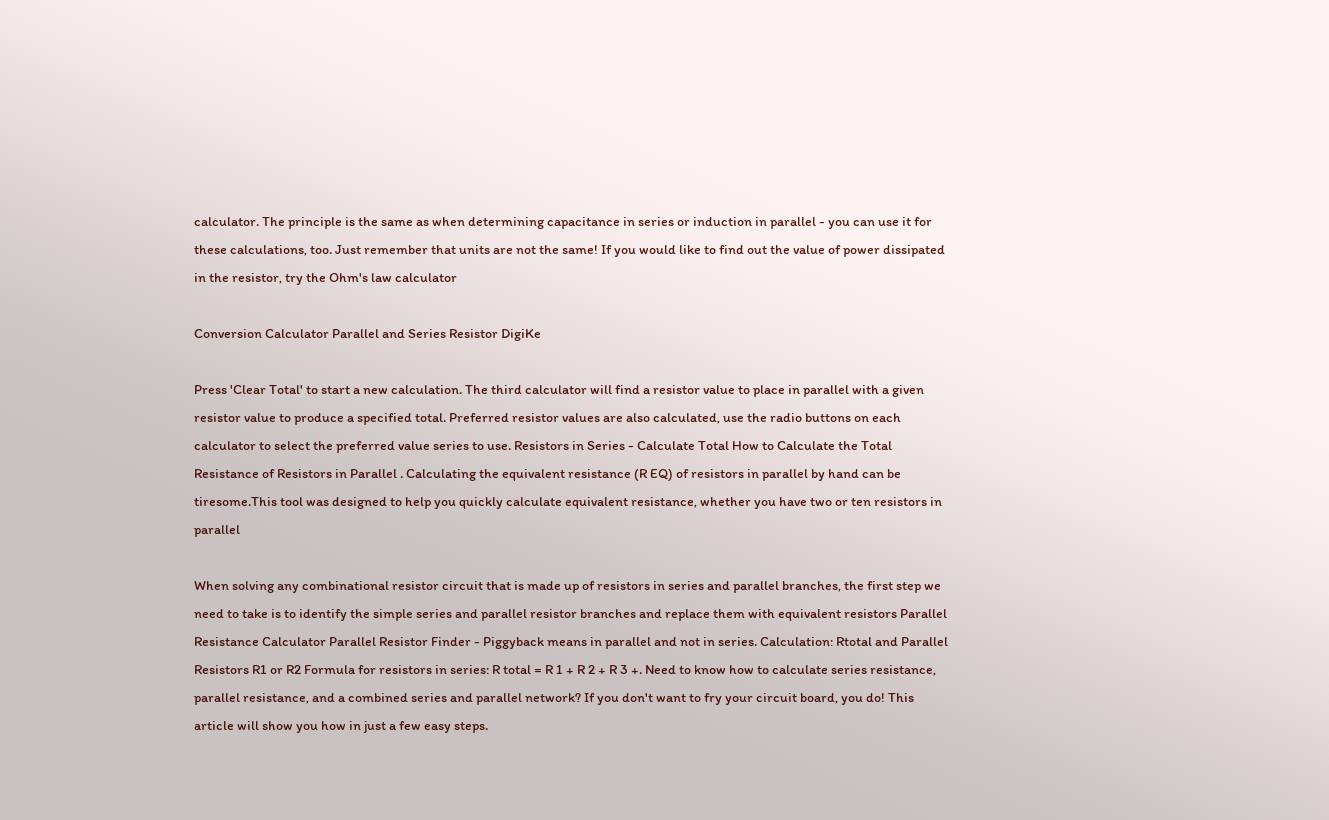calculator. The principle is the same as when determining capacitance in series or induction in parallel - you can use it for these calculations, too. Just remember that units are not the same! If you would like to find out the value of power dissipated in the resistor, try the Ohm's law calculator

Conversion Calculator Parallel and Series Resistor DigiKe

Press 'Clear Total' to start a new calculation. The third calculator will find a resistor value to place in parallel with a given resistor value to produce a specified total. Preferred resistor values are also calculated, use the radio buttons on each calculator to select the preferred value series to use. Resistors in Series - Calculate Total How to Calculate the Total Resistance of Resistors in Parallel . Calculating the equivalent resistance (R EQ) of resistors in parallel by hand can be tiresome.This tool was designed to help you quickly calculate equivalent resistance, whether you have two or ten resistors in parallel

When solving any combinational resistor circuit that is made up of resistors in series and parallel branches, the first step we need to take is to identify the simple series and parallel resistor branches and replace them with equivalent resistors Parallel Resistance Calculator Parallel Resistor Finder - Piggyback means in parallel and not in series. Calculation: Rtotal and Parallel Resistors R1 or R2 Formula for resistors in series: R total = R 1 + R 2 + R 3 +. Need to know how to calculate series resistance, parallel resistance, and a combined series and parallel network? If you don't want to fry your circuit board, you do! This article will show you how in just a few easy steps.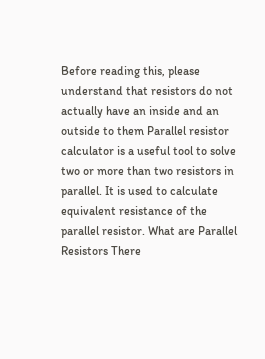Before reading this, please understand that resistors do not actually have an inside and an outside to them Parallel resistor calculator is a useful tool to solve two or more than two resistors in parallel. It is used to calculate equivalent resistance of the parallel resistor. What are Parallel Resistors There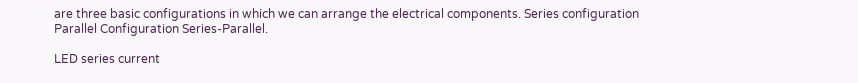are three basic configurations in which we can arrange the electrical components. Series configuration Parallel Configuration Series-Parallel.

LED series current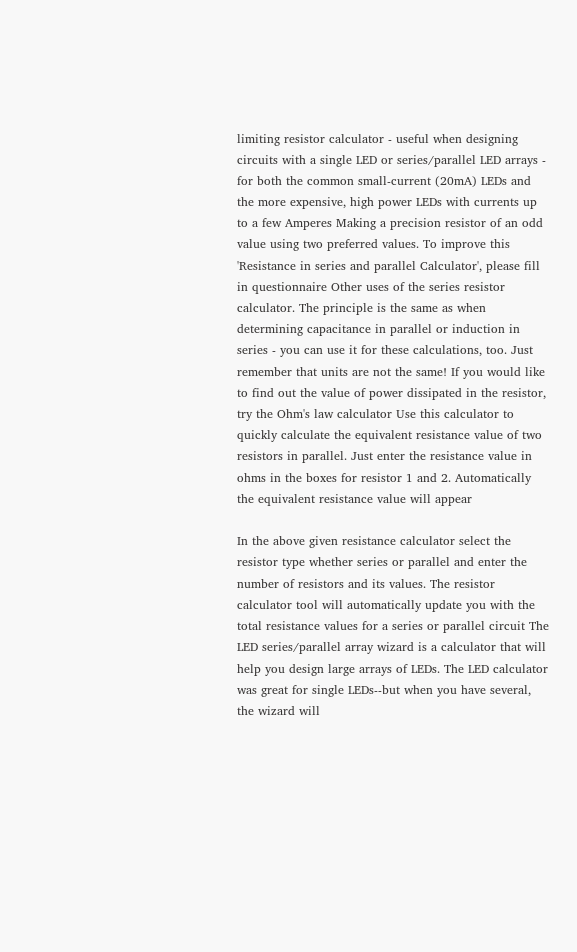limiting resistor calculator - useful when designing circuits with a single LED or series/parallel LED arrays - for both the common small-current (20mA) LEDs and the more expensive, high power LEDs with currents up to a few Amperes Making a precision resistor of an odd value using two preferred values. To improve this 'Resistance in series and parallel Calculator', please fill in questionnaire Other uses of the series resistor calculator. The principle is the same as when determining capacitance in parallel or induction in series - you can use it for these calculations, too. Just remember that units are not the same! If you would like to find out the value of power dissipated in the resistor, try the Ohm's law calculator Use this calculator to quickly calculate the equivalent resistance value of two resistors in parallel. Just enter the resistance value in ohms in the boxes for resistor 1 and 2. Automatically the equivalent resistance value will appear

In the above given resistance calculator select the resistor type whether series or parallel and enter the number of resistors and its values. The resistor calculator tool will automatically update you with the total resistance values for a series or parallel circuit The LED series/parallel array wizard is a calculator that will help you design large arrays of LEDs. The LED calculator was great for single LEDs--but when you have several, the wizard will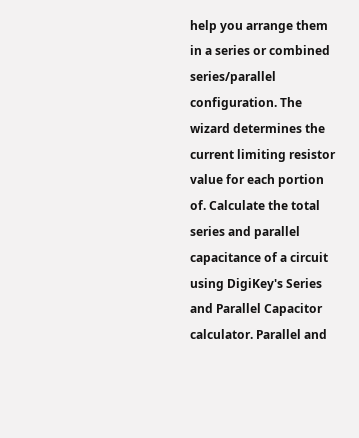help you arrange them in a series or combined series/parallel configuration. The wizard determines the current limiting resistor value for each portion of. Calculate the total series and parallel capacitance of a circuit using DigiKey's Series and Parallel Capacitor calculator. Parallel and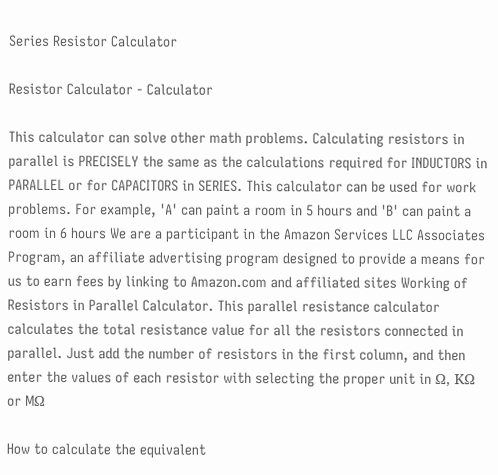Series Resistor Calculator

Resistor Calculator - Calculator

This calculator can solve other math problems. Calculating resistors in parallel is PRECISELY the same as the calculations required for INDUCTORS in PARALLEL or for CAPACITORS in SERIES. This calculator can be used for work problems. For example, 'A' can paint a room in 5 hours and 'B' can paint a room in 6 hours We are a participant in the Amazon Services LLC Associates Program, an affiliate advertising program designed to provide a means for us to earn fees by linking to Amazon.com and affiliated sites Working of Resistors in Parallel Calculator. This parallel resistance calculator calculates the total resistance value for all the resistors connected in parallel. Just add the number of resistors in the first column, and then enter the values of each resistor with selecting the proper unit in Ω, KΩ or MΩ

How to calculate the equivalent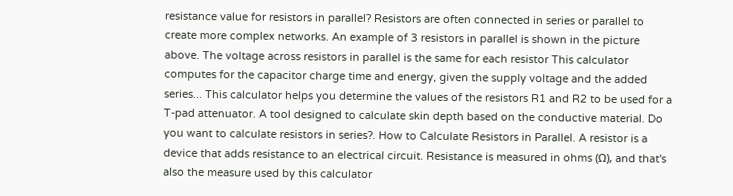resistance value for resistors in parallel? Resistors are often connected in series or parallel to create more complex networks. An example of 3 resistors in parallel is shown in the picture above. The voltage across resistors in parallel is the same for each resistor This calculator computes for the capacitor charge time and energy, given the supply voltage and the added series... This calculator helps you determine the values of the resistors R1 and R2 to be used for a T-pad attenuator. A tool designed to calculate skin depth based on the conductive material. Do you want to calculate resistors in series?. How to Calculate Resistors in Parallel. A resistor is a device that adds resistance to an electrical circuit. Resistance is measured in ohms (Ω), and that's also the measure used by this calculator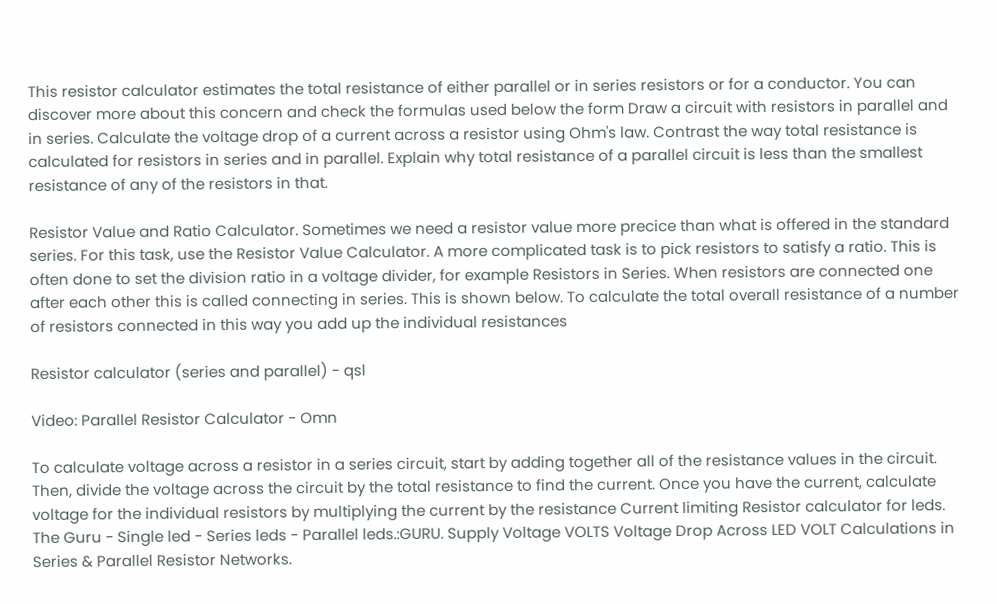This resistor calculator estimates the total resistance of either parallel or in series resistors or for a conductor. You can discover more about this concern and check the formulas used below the form Draw a circuit with resistors in parallel and in series. Calculate the voltage drop of a current across a resistor using Ohm's law. Contrast the way total resistance is calculated for resistors in series and in parallel. Explain why total resistance of a parallel circuit is less than the smallest resistance of any of the resistors in that.

Resistor Value and Ratio Calculator. Sometimes we need a resistor value more precice than what is offered in the standard series. For this task, use the Resistor Value Calculator. A more complicated task is to pick resistors to satisfy a ratio. This is often done to set the division ratio in a voltage divider, for example Resistors in Series. When resistors are connected one after each other this is called connecting in series. This is shown below. To calculate the total overall resistance of a number of resistors connected in this way you add up the individual resistances

Resistor calculator (series and parallel) - qsl

Video: Parallel Resistor Calculator - Omn

To calculate voltage across a resistor in a series circuit, start by adding together all of the resistance values in the circuit. Then, divide the voltage across the circuit by the total resistance to find the current. Once you have the current, calculate voltage for the individual resistors by multiplying the current by the resistance Current limiting Resistor calculator for leds. The Guru - Single led - Series leds - Parallel leds.:GURU. Supply Voltage VOLTS Voltage Drop Across LED VOLT Calculations in Series & Parallel Resistor Networks.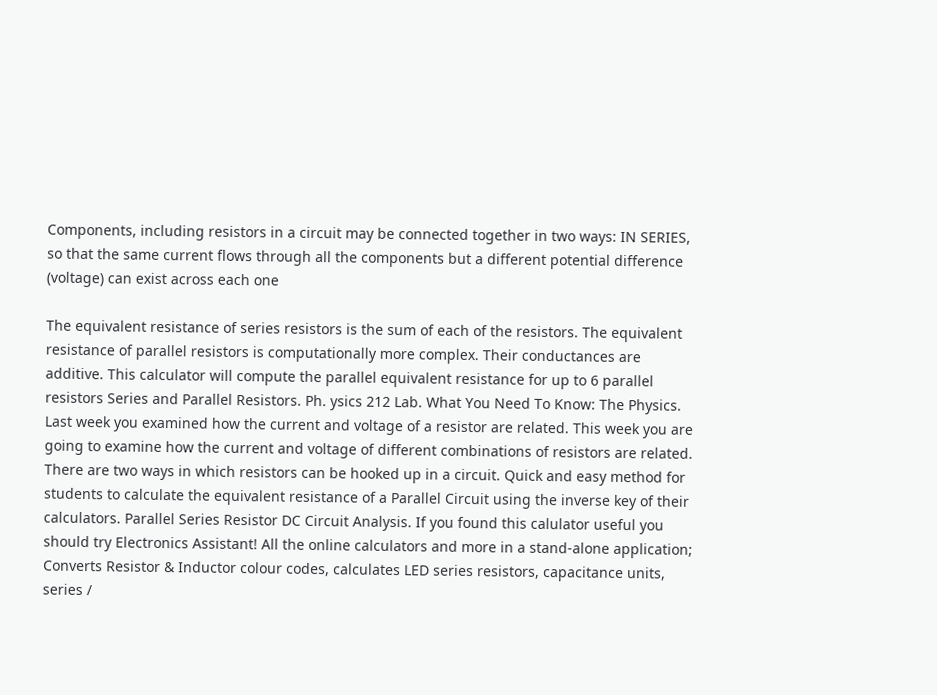Components, including resistors in a circuit may be connected together in two ways: IN SERIES, so that the same current flows through all the components but a different potential difference (voltage) can exist across each one

The equivalent resistance of series resistors is the sum of each of the resistors. The equivalent resistance of parallel resistors is computationally more complex. Their conductances are additive. This calculator will compute the parallel equivalent resistance for up to 6 parallel resistors Series and Parallel Resistors. Ph. ysics 212 Lab. What You Need To Know: The Physics. Last week you examined how the current and voltage of a resistor are related. This week you are going to examine how the current and voltage of different combinations of resistors are related. There are two ways in which resistors can be hooked up in a circuit. Quick and easy method for students to calculate the equivalent resistance of a Parallel Circuit using the inverse key of their calculators. Parallel Series Resistor DC Circuit Analysis. If you found this calulator useful you should try Electronics Assistant! All the online calculators and more in a stand-alone application; Converts Resistor & Inductor colour codes, calculates LED series resistors, capacitance units, series /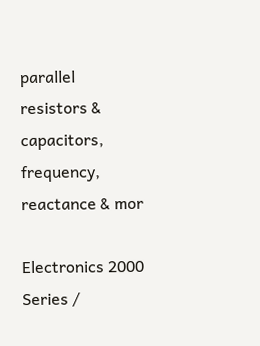parallel resistors & capacitors, frequency, reactance & mor

Electronics 2000 Series /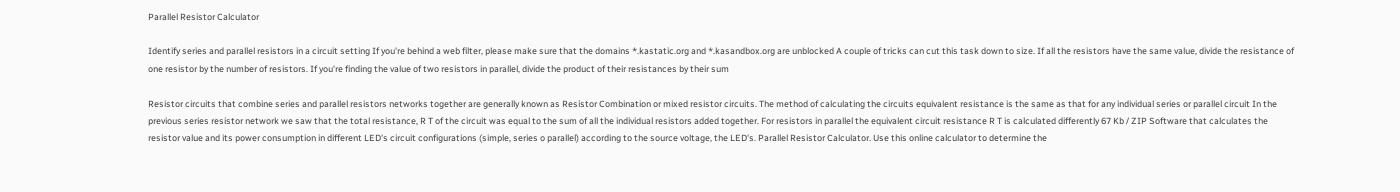Parallel Resistor Calculator

Identify series and parallel resistors in a circuit setting If you're behind a web filter, please make sure that the domains *.kastatic.org and *.kasandbox.org are unblocked A couple of tricks can cut this task down to size. If all the resistors have the same value, divide the resistance of one resistor by the number of resistors. If you're finding the value of two resistors in parallel, divide the product of their resistances by their sum

Resistor circuits that combine series and parallel resistors networks together are generally known as Resistor Combination or mixed resistor circuits. The method of calculating the circuits equivalent resistance is the same as that for any individual series or parallel circuit In the previous series resistor network we saw that the total resistance, R T of the circuit was equal to the sum of all the individual resistors added together. For resistors in parallel the equivalent circuit resistance R T is calculated differently 67 Kb / ZIP Software that calculates the resistor value and its power consumption in different LED's circuit configurations (simple, series o parallel) according to the source voltage, the LED's. Parallel Resistor Calculator. Use this online calculator to determine the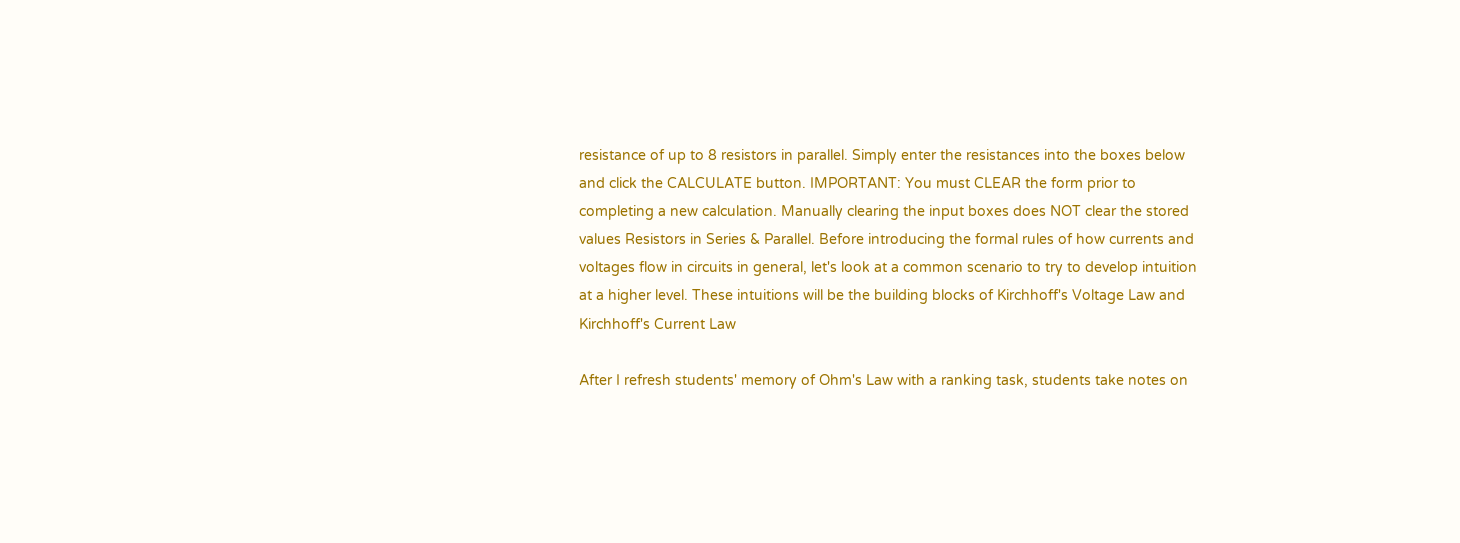resistance of up to 8 resistors in parallel. Simply enter the resistances into the boxes below and click the CALCULATE button. IMPORTANT: You must CLEAR the form prior to completing a new calculation. Manually clearing the input boxes does NOT clear the stored values Resistors in Series & Parallel. Before introducing the formal rules of how currents and voltages flow in circuits in general, let's look at a common scenario to try to develop intuition at a higher level. These intuitions will be the building blocks of Kirchhoff's Voltage Law and Kirchhoff's Current Law

After I refresh students' memory of Ohm's Law with a ranking task, students take notes on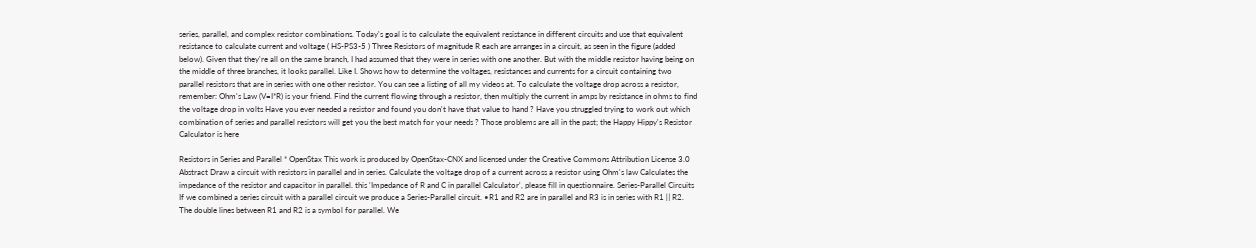series, parallel, and complex resistor combinations. Today's goal is to calculate the equivalent resistance in different circuits and use that equivalent resistance to calculate current and voltage ( HS-PS3-5 ) Three Resistors of magnitude R each are arranges in a circuit, as seen in the figure (added below). Given that they're all on the same branch, I had assumed that they were in series with one another. But with the middle resistor having being on the middle of three branches, it looks parallel. Like I. Shows how to determine the voltages, resistances and currents for a circuit containing two parallel resistors that are in series with one other resistor. You can see a listing of all my videos at. To calculate the voltage drop across a resistor, remember: Ohm's Law (V=I*R) is your friend. Find the current flowing through a resistor, then multiply the current in amps by resistance in ohms to find the voltage drop in volts Have you ever needed a resistor and found you don't have that value to hand ? Have you struggled trying to work out which combination of series and parallel resistors will get you the best match for your needs ? Those problems are all in the past; the Happy Hippy's Resistor Calculator is here

Resistors in Series and Parallel * OpenStax This work is produced by OpenStax-CNX and licensed under the Creative Commons Attribution License 3.0 Abstract Draw a circuit with resistors in parallel and in series. Calculate the voltage drop of a current across a resistor using Ohm's law Calculates the impedance of the resistor and capacitor in parallel. this 'Impedance of R and C in parallel Calculator', please fill in questionnaire. Series-Parallel Circuits If we combined a series circuit with a parallel circuit we produce a Series-Parallel circuit. •R1 and R2 are in parallel and R3 is in series with R1 ǁ R2. The double lines between R1 and R2 is a symbol for parallel. We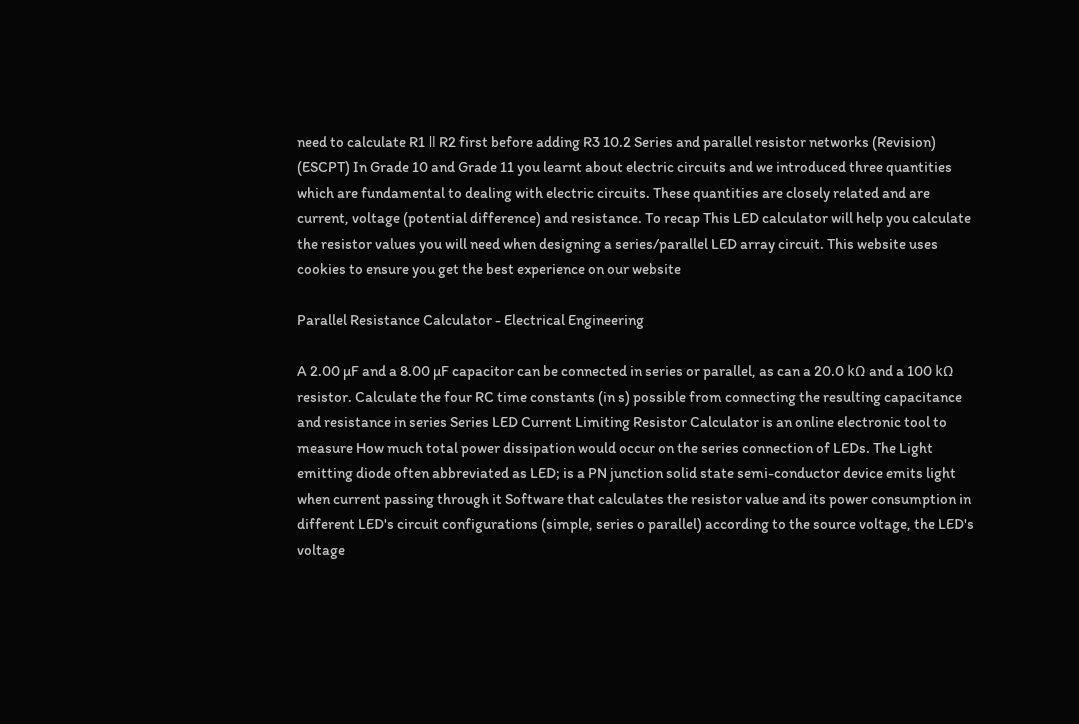need to calculate R1 ǁ R2 first before adding R3 10.2 Series and parallel resistor networks (Revision) (ESCPT) In Grade 10 and Grade 11 you learnt about electric circuits and we introduced three quantities which are fundamental to dealing with electric circuits. These quantities are closely related and are current, voltage (potential difference) and resistance. To recap This LED calculator will help you calculate the resistor values you will need when designing a series/parallel LED array circuit. This website uses cookies to ensure you get the best experience on our website

Parallel Resistance Calculator - Electrical Engineering

A 2.00 µF and a 8.00 µF capacitor can be connected in series or parallel, as can a 20.0 kΩ and a 100 kΩ resistor. Calculate the four RC time constants (in s) possible from connecting the resulting capacitance and resistance in series Series LED Current Limiting Resistor Calculator is an online electronic tool to measure How much total power dissipation would occur on the series connection of LEDs. The Light emitting diode often abbreviated as LED; is a PN junction solid state semi-conductor device emits light when current passing through it Software that calculates the resistor value and its power consumption in different LED's circuit configurations (simple, series o parallel) according to the source voltage, the LED's voltage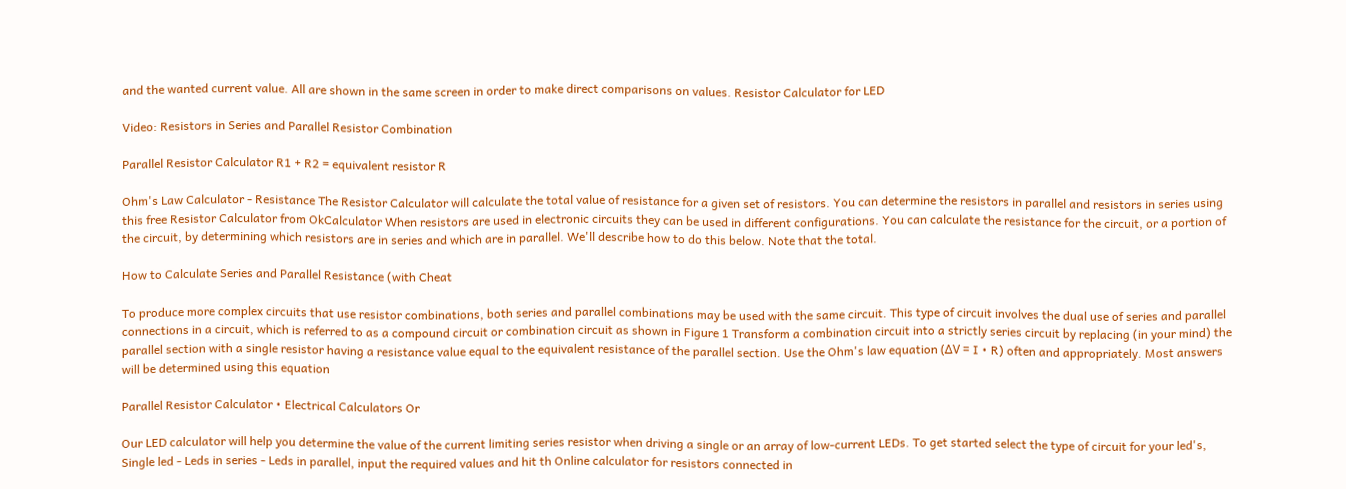and the wanted current value. All are shown in the same screen in order to make direct comparisons on values. Resistor Calculator for LED

Video: Resistors in Series and Parallel Resistor Combination

Parallel Resistor Calculator R1 + R2 = equivalent resistor R

Ohm's Law Calculator - Resistance The Resistor Calculator will calculate the total value of resistance for a given set of resistors. You can determine the resistors in parallel and resistors in series using this free Resistor Calculator from OkCalculator When resistors are used in electronic circuits they can be used in different configurations. You can calculate the resistance for the circuit, or a portion of the circuit, by determining which resistors are in series and which are in parallel. We'll describe how to do this below. Note that the total.

How to Calculate Series and Parallel Resistance (with Cheat

To produce more complex circuits that use resistor combinations, both series and parallel combinations may be used with the same circuit. This type of circuit involves the dual use of series and parallel connections in a circuit, which is referred to as a compound circuit or combination circuit as shown in Figure 1 Transform a combination circuit into a strictly series circuit by replacing (in your mind) the parallel section with a single resistor having a resistance value equal to the equivalent resistance of the parallel section. Use the Ohm's law equation (ΔV = I • R) often and appropriately. Most answers will be determined using this equation

Parallel Resistor Calculator • Electrical Calculators Or

Our LED calculator will help you determine the value of the current limiting series resistor when driving a single or an array of low-current LEDs. To get started select the type of circuit for your led's, Single led - Leds in series - Leds in parallel, input the required values and hit th Online calculator for resistors connected in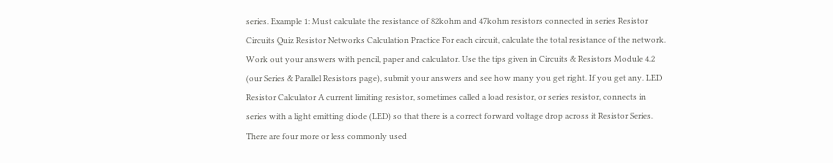series. Example 1: Must calculate the resistance of 82kohm and 47kohm resistors connected in series Resistor Circuits Quiz Resistor Networks Calculation Practice For each circuit, calculate the total resistance of the network. Work out your answers with pencil, paper and calculator. Use the tips given in Circuits & Resistors Module 4.2 (our Series & Parallel Resistors page), submit your answers and see how many you get right. If you get any. LED Resistor Calculator A current limiting resistor, sometimes called a load resistor, or series resistor, connects in series with a light emitting diode (LED) so that there is a correct forward voltage drop across it Resistor Series. There are four more or less commonly used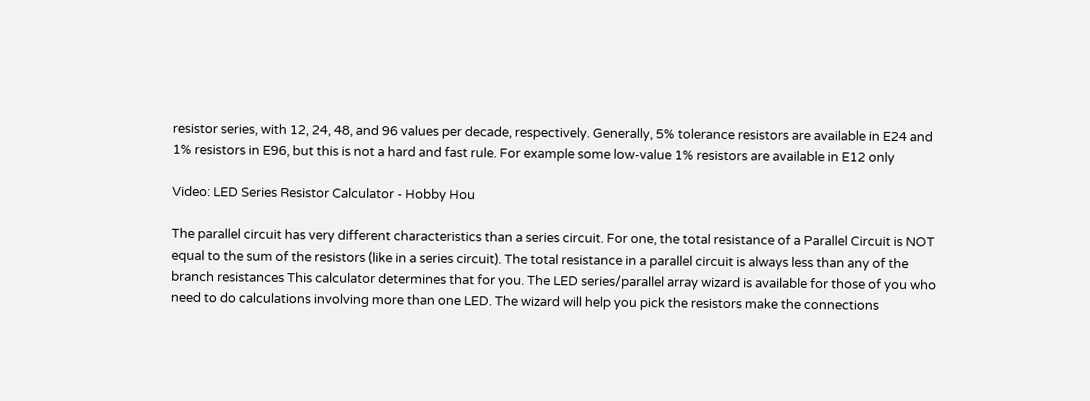resistor series, with 12, 24, 48, and 96 values per decade, respectively. Generally, 5% tolerance resistors are available in E24 and 1% resistors in E96, but this is not a hard and fast rule. For example some low-value 1% resistors are available in E12 only

Video: LED Series Resistor Calculator - Hobby Hou

The parallel circuit has very different characteristics than a series circuit. For one, the total resistance of a Parallel Circuit is NOT equal to the sum of the resistors (like in a series circuit). The total resistance in a parallel circuit is always less than any of the branch resistances This calculator determines that for you. The LED series/parallel array wizard is available for those of you who need to do calculations involving more than one LED. The wizard will help you pick the resistors make the connections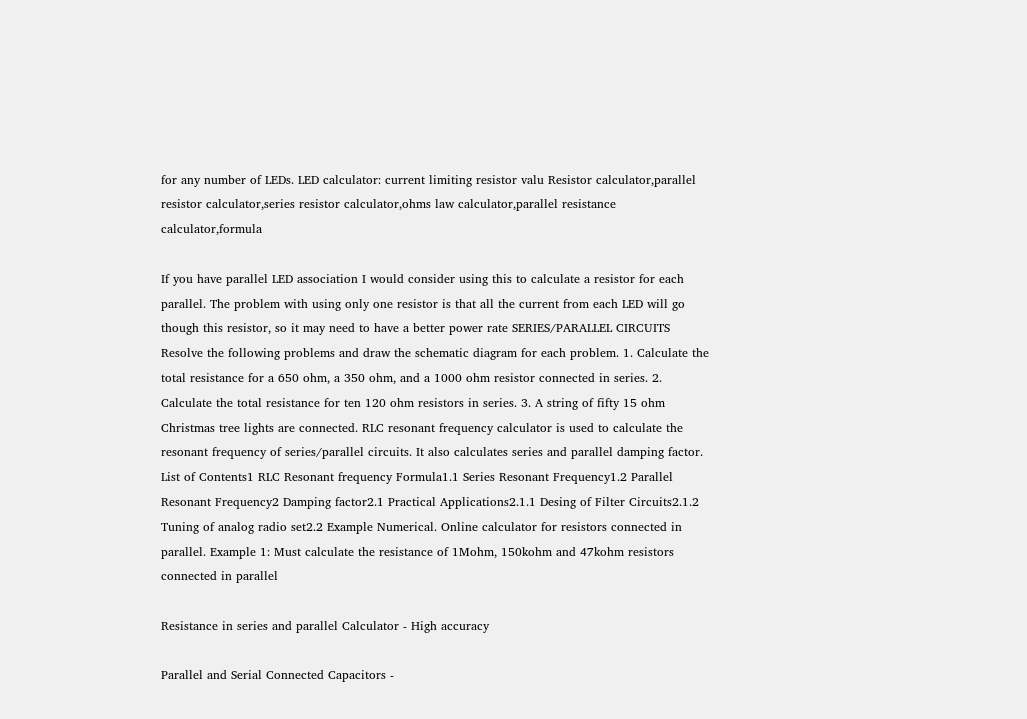for any number of LEDs. LED calculator: current limiting resistor valu Resistor calculator,parallel resistor calculator,series resistor calculator,ohms law calculator,parallel resistance calculator,formula

If you have parallel LED association I would consider using this to calculate a resistor for each parallel. The problem with using only one resistor is that all the current from each LED will go though this resistor, so it may need to have a better power rate SERIES/PARALLEL CIRCUITS Resolve the following problems and draw the schematic diagram for each problem. 1. Calculate the total resistance for a 650 ohm, a 350 ohm, and a 1000 ohm resistor connected in series. 2. Calculate the total resistance for ten 120 ohm resistors in series. 3. A string of fifty 15 ohm Christmas tree lights are connected. RLC resonant frequency calculator is used to calculate the resonant frequency of series/parallel circuits. It also calculates series and parallel damping factor. List of Contents1 RLC Resonant frequency Formula1.1 Series Resonant Frequency1.2 Parallel Resonant Frequency2 Damping factor2.1 Practical Applications2.1.1 Desing of Filter Circuits2.1.2 Tuning of analog radio set2.2 Example Numerical. Online calculator for resistors connected in parallel. Example 1: Must calculate the resistance of 1Mohm, 150kohm and 47kohm resistors connected in parallel

Resistance in series and parallel Calculator - High accuracy

Parallel and Serial Connected Capacitors -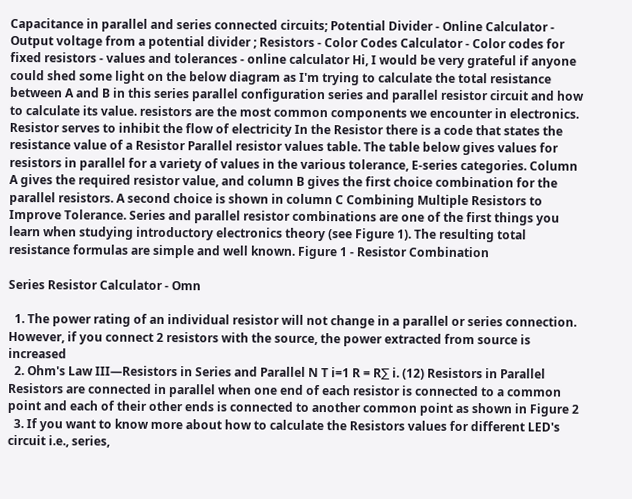Capacitance in parallel and series connected circuits; Potential Divider - Online Calculator - Output voltage from a potential divider ; Resistors - Color Codes Calculator - Color codes for fixed resistors - values and tolerances - online calculator Hi, I would be very grateful if anyone could shed some light on the below diagram as I'm trying to calculate the total resistance between A and B in this series parallel configuration series and parallel resistor circuit and how to calculate its value. resistors are the most common components we encounter in electronics. Resistor serves to inhibit the flow of electricity In the Resistor there is a code that states the resistance value of a Resistor Parallel resistor values table. The table below gives values for resistors in parallel for a variety of values in the various tolerance, E-series categories. Column A gives the required resistor value, and column B gives the first choice combination for the parallel resistors. A second choice is shown in column C Combining Multiple Resistors to Improve Tolerance. Series and parallel resistor combinations are one of the first things you learn when studying introductory electronics theory (see Figure 1). The resulting total resistance formulas are simple and well known. Figure 1 - Resistor Combination

Series Resistor Calculator - Omn

  1. The power rating of an individual resistor will not change in a parallel or series connection. However, if you connect 2 resistors with the source, the power extracted from source is increased
  2. Ohm's Law III—Resistors in Series and Parallel N T i=1 R = R∑ i. (12) Resistors in Parallel Resistors are connected in parallel when one end of each resistor is connected to a common point and each of their other ends is connected to another common point as shown in Figure 2
  3. If you want to know more about how to calculate the Resistors values for different LED's circuit i.e., series,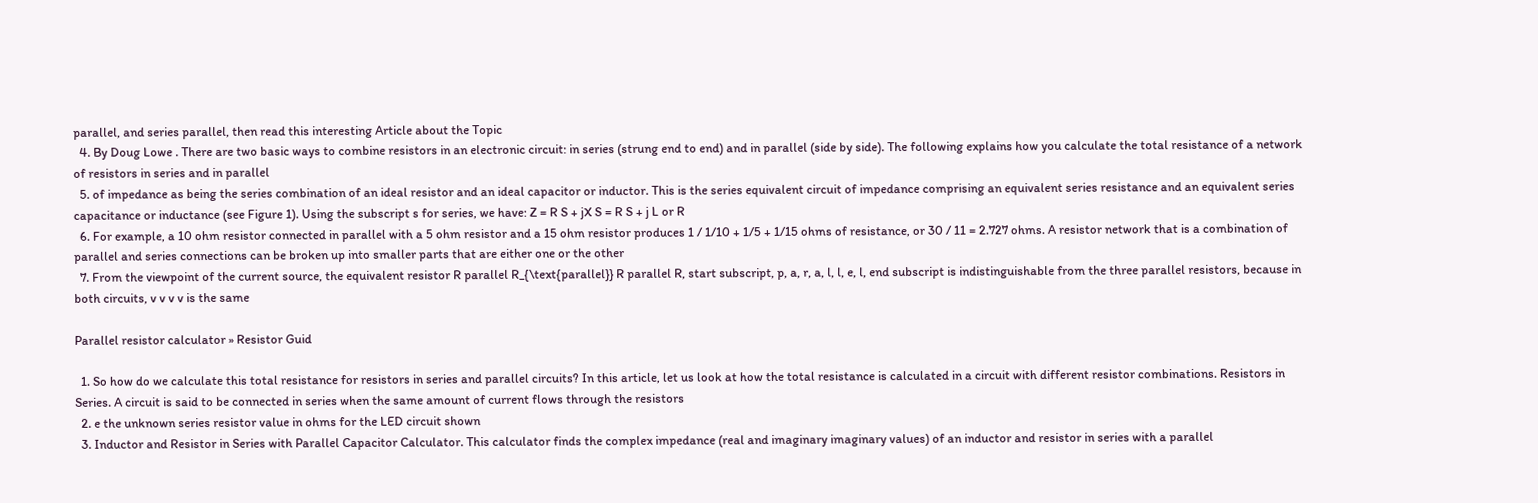parallel, and series parallel, then read this interesting Article about the Topic
  4. By Doug Lowe . There are two basic ways to combine resistors in an electronic circuit: in series (strung end to end) and in parallel (side by side). The following explains how you calculate the total resistance of a network of resistors in series and in parallel
  5. of impedance as being the series combination of an ideal resistor and an ideal capacitor or inductor. This is the series equivalent circuit of impedance comprising an equivalent series resistance and an equivalent series capacitance or inductance (see Figure 1). Using the subscript s for series, we have: Z = R S + jX S = R S + j L or R
  6. For example, a 10 ohm resistor connected in parallel with a 5 ohm resistor and a 15 ohm resistor produces 1 / 1/10 + 1/5 + 1/15 ohms of resistance, or 30 / 11 = 2.727 ohms. A resistor network that is a combination of parallel and series connections can be broken up into smaller parts that are either one or the other
  7. From the viewpoint of the current source, the equivalent resistor R parallel R_{\text{parallel}} R parallel R, start subscript, p, a, r, a, l, l, e, l, end subscript is indistinguishable from the three parallel resistors, because in both circuits, v v v v is the same

Parallel resistor calculator » Resistor Guid

  1. So how do we calculate this total resistance for resistors in series and parallel circuits? In this article, let us look at how the total resistance is calculated in a circuit with different resistor combinations. Resistors in Series. A circuit is said to be connected in series when the same amount of current flows through the resistors
  2. e the unknown series resistor value in ohms for the LED circuit shown
  3. Inductor and Resistor in Series with Parallel Capacitor Calculator. This calculator finds the complex impedance (real and imaginary imaginary values) of an inductor and resistor in series with a parallel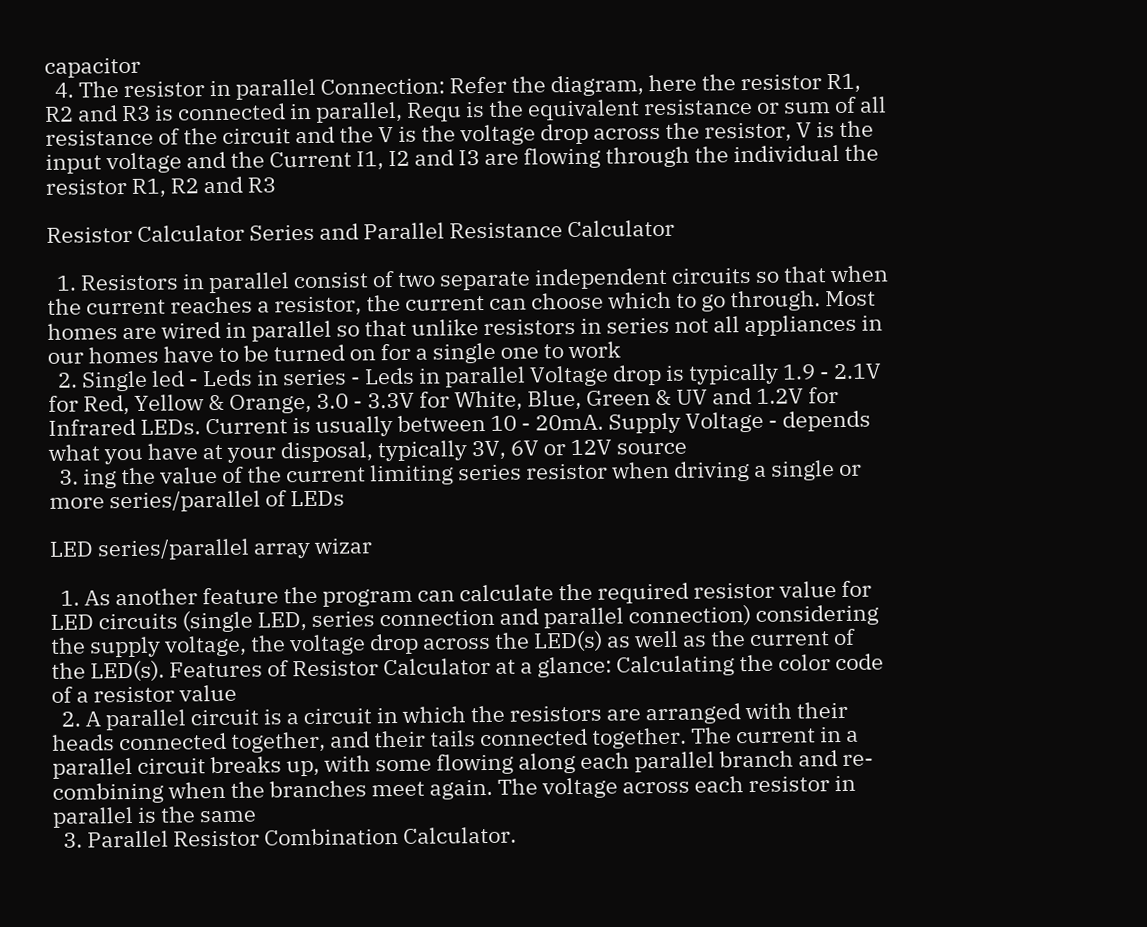capacitor
  4. The resistor in parallel Connection: Refer the diagram, here the resistor R1, R2 and R3 is connected in parallel, Requ is the equivalent resistance or sum of all resistance of the circuit and the V is the voltage drop across the resistor, V is the input voltage and the Current I1, I2 and I3 are flowing through the individual the resistor R1, R2 and R3

Resistor Calculator Series and Parallel Resistance Calculator

  1. Resistors in parallel consist of two separate independent circuits so that when the current reaches a resistor, the current can choose which to go through. Most homes are wired in parallel so that unlike resistors in series not all appliances in our homes have to be turned on for a single one to work
  2. Single led - Leds in series - Leds in parallel Voltage drop is typically 1.9 - 2.1V for Red, Yellow & Orange, 3.0 - 3.3V for White, Blue, Green & UV and 1.2V for Infrared LEDs. Current is usually between 10 - 20mA. Supply Voltage - depends what you have at your disposal, typically 3V, 6V or 12V source
  3. ing the value of the current limiting series resistor when driving a single or more series/parallel of LEDs

LED series/parallel array wizar

  1. As another feature the program can calculate the required resistor value for LED circuits (single LED, series connection and parallel connection) considering the supply voltage, the voltage drop across the LED(s) as well as the current of the LED(s). Features of Resistor Calculator at a glance: Calculating the color code of a resistor value
  2. A parallel circuit is a circuit in which the resistors are arranged with their heads connected together, and their tails connected together. The current in a parallel circuit breaks up, with some flowing along each parallel branch and re-combining when the branches meet again. The voltage across each resistor in parallel is the same
  3. Parallel Resistor Combination Calculator.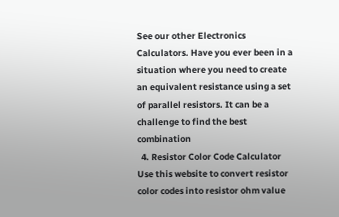See our other Electronics Calculators. Have you ever been in a situation where you need to create an equivalent resistance using a set of parallel resistors. It can be a challenge to find the best combination
  4. Resistor Color Code Calculator Use this website to convert resistor color codes into resistor ohm value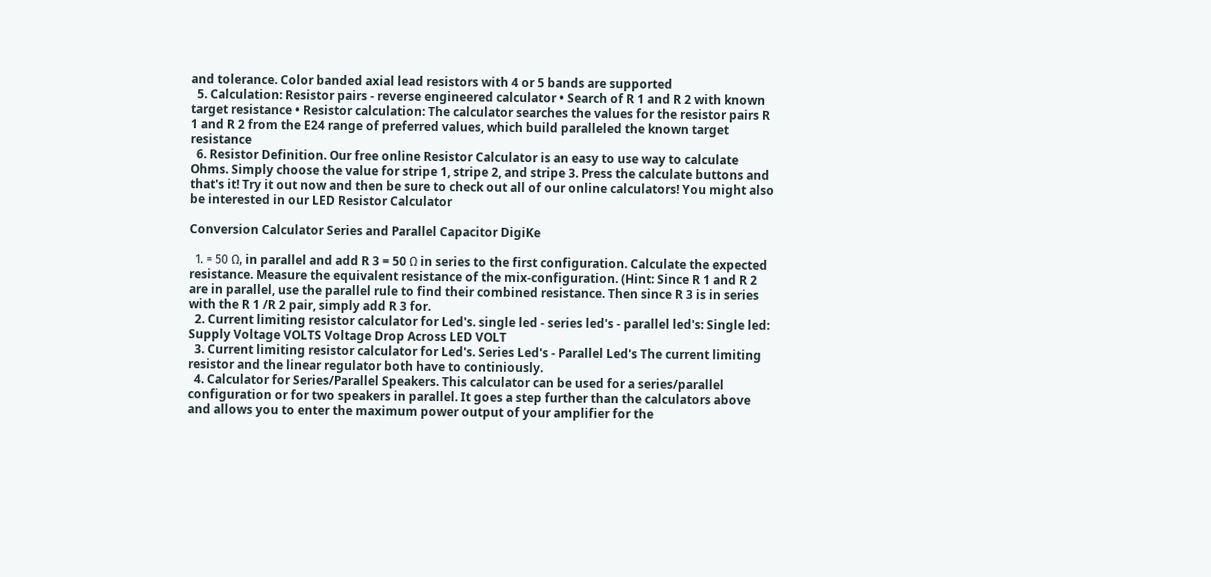and tolerance. Color banded axial lead resistors with 4 or 5 bands are supported
  5. Calculation: Resistor pairs - reverse engineered calculator • Search of R 1 and R 2 with known target resistance • Resistor calculation: The calculator searches the values for the resistor pairs R 1 and R 2 from the E24 range of preferred values, which build paralleled the known target resistance
  6. Resistor Definition. Our free online Resistor Calculator is an easy to use way to calculate Ohms. Simply choose the value for stripe 1, stripe 2, and stripe 3. Press the calculate buttons and that's it! Try it out now and then be sure to check out all of our online calculators! You might also be interested in our LED Resistor Calculator

Conversion Calculator Series and Parallel Capacitor DigiKe

  1. = 50 Ω, in parallel and add R 3 = 50 Ω in series to the first configuration. Calculate the expected resistance. Measure the equivalent resistance of the mix-configuration. (Hint: Since R 1 and R 2 are in parallel, use the parallel rule to find their combined resistance. Then since R 3 is in series with the R 1 /R 2 pair, simply add R 3 for.
  2. Current limiting resistor calculator for Led's. single led - series led's - parallel led's: Single led: Supply Voltage VOLTS Voltage Drop Across LED VOLT
  3. Current limiting resistor calculator for Led's. Series Led's - Parallel Led's The current limiting resistor and the linear regulator both have to continiously.
  4. Calculator for Series/Parallel Speakers. This calculator can be used for a series/parallel configuration or for two speakers in parallel. It goes a step further than the calculators above and allows you to enter the maximum power output of your amplifier for the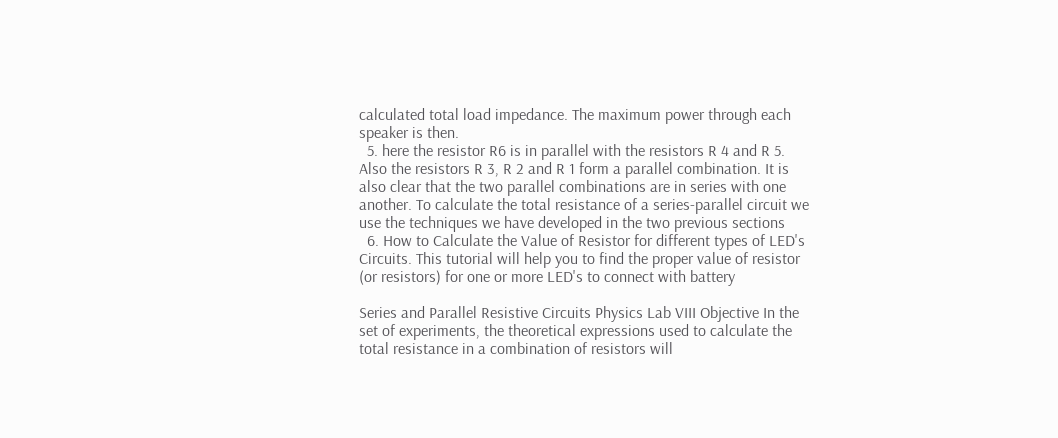calculated total load impedance. The maximum power through each speaker is then.
  5. here the resistor R6 is in parallel with the resistors R 4 and R 5. Also the resistors R 3, R 2 and R 1 form a parallel combination. It is also clear that the two parallel combinations are in series with one another. To calculate the total resistance of a series-parallel circuit we use the techniques we have developed in the two previous sections
  6. How to Calculate the Value of Resistor for different types of LED's Circuits. This tutorial will help you to find the proper value of resistor (or resistors) for one or more LED's to connect with battery

Series and Parallel Resistive Circuits Physics Lab VIII Objective In the set of experiments, the theoretical expressions used to calculate the total resistance in a combination of resistors will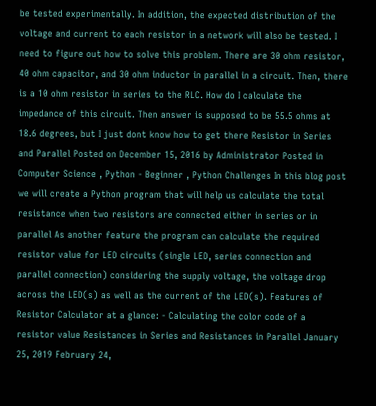be tested experimentally. In addition, the expected distribution of the voltage and current to each resistor in a network will also be tested. I need to figure out how to solve this problem. There are 30 ohm resistor, 40 ohm capacitor, and 30 ohm inductor in parallel in a circuit. Then, there is a 10 ohm resistor in series to the RLC. How do I calculate the impedance of this circuit. Then answer is supposed to be 55.5 ohms at 18.6 degrees, but I just dont know how to get there Resistor in Series and Parallel Posted on December 15, 2016 by Administrator Posted in Computer Science , Python - Beginner , Python Challenges In this blog post we will create a Python program that will help us calculate the total resistance when two resistors are connected either in series or in parallel As another feature the program can calculate the required resistor value for LED circuits (single LED, series connection and parallel connection) considering the supply voltage, the voltage drop across the LED(s) as well as the current of the LED(s). Features of Resistor Calculator at a glance: - Calculating the color code of a resistor value Resistances in Series and Resistances in Parallel January 25, 2019 February 24,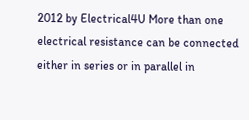2012 by Electrical4U More than one electrical resistance can be connected either in series or in parallel in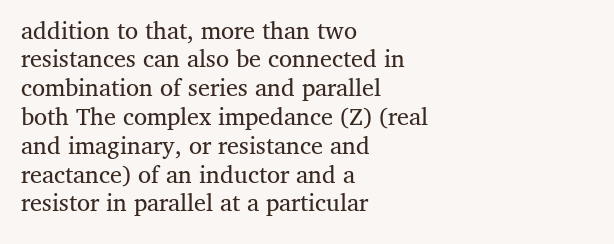addition to that, more than two resistances can also be connected in combination of series and parallel both The complex impedance (Z) (real and imaginary, or resistance and reactance) of an inductor and a resistor in parallel at a particular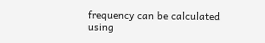frequency can be calculated using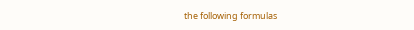the following formulas